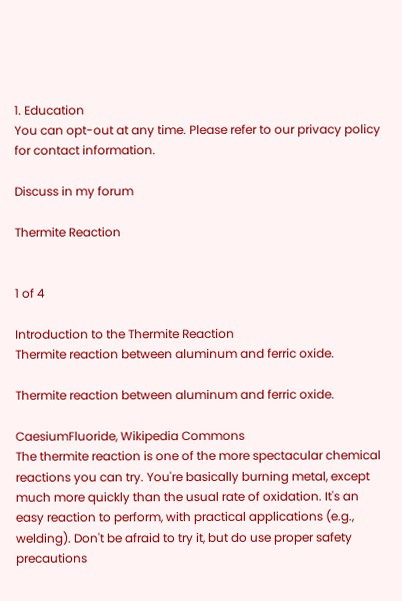1. Education
You can opt-out at any time. Please refer to our privacy policy for contact information.

Discuss in my forum

Thermite Reaction


1 of 4

Introduction to the Thermite Reaction
Thermite reaction between aluminum and ferric oxide.

Thermite reaction between aluminum and ferric oxide.

CaesiumFluoride, Wikipedia Commons
The thermite reaction is one of the more spectacular chemical reactions you can try. You're basically burning metal, except much more quickly than the usual rate of oxidation. It's an easy reaction to perform, with practical applications (e.g., welding). Don't be afraid to try it, but do use proper safety precautions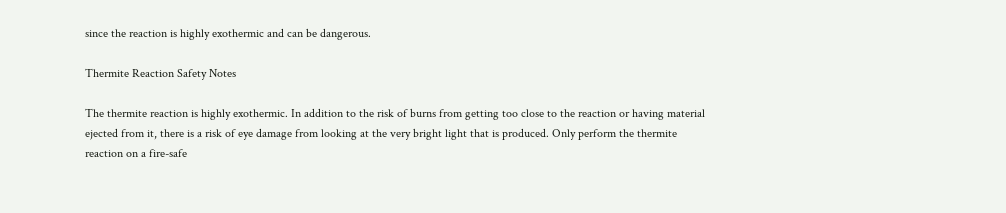since the reaction is highly exothermic and can be dangerous.

Thermite Reaction Safety Notes

The thermite reaction is highly exothermic. In addition to the risk of burns from getting too close to the reaction or having material ejected from it, there is a risk of eye damage from looking at the very bright light that is produced. Only perform the thermite reaction on a fire-safe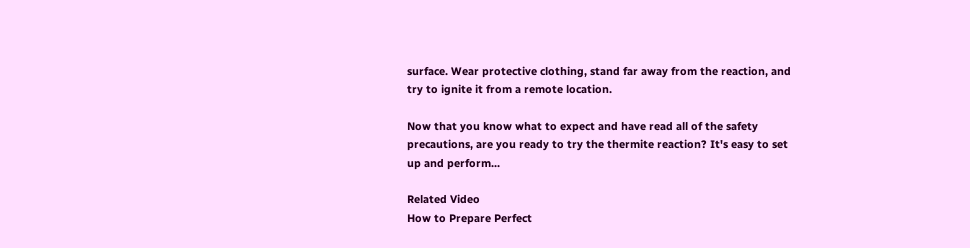surface. Wear protective clothing, stand far away from the reaction, and try to ignite it from a remote location.

Now that you know what to expect and have read all of the safety precautions, are you ready to try the thermite reaction? It's easy to set up and perform...

Related Video
How to Prepare Perfect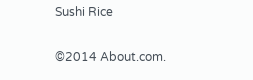Sushi Rice

©2014 About.com.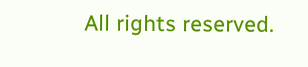All rights reserved.